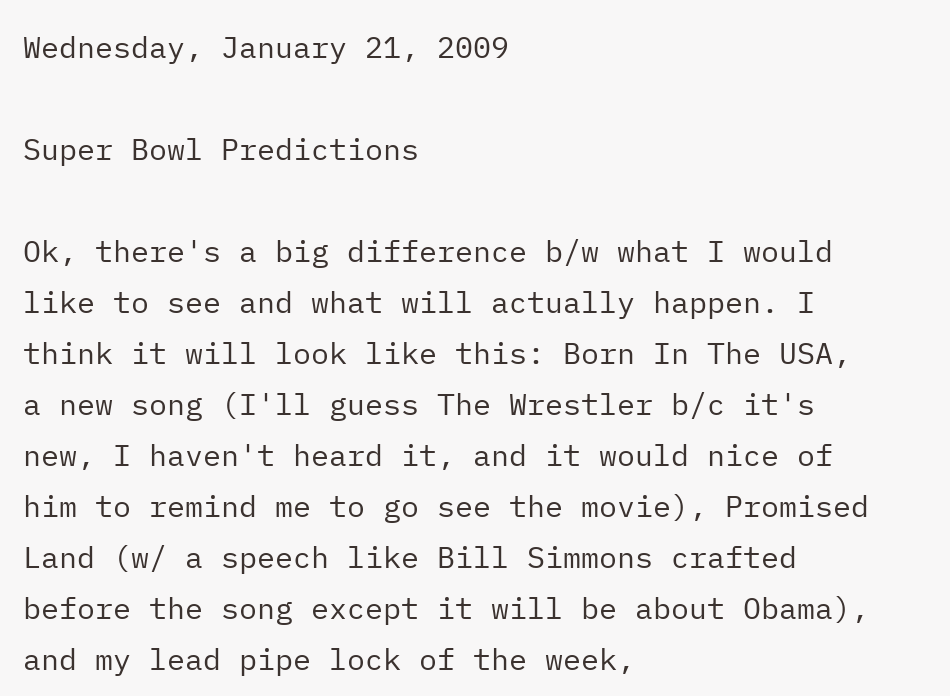Wednesday, January 21, 2009

Super Bowl Predictions

Ok, there's a big difference b/w what I would like to see and what will actually happen. I think it will look like this: Born In The USA, a new song (I'll guess The Wrestler b/c it's new, I haven't heard it, and it would nice of him to remind me to go see the movie), Promised Land (w/ a speech like Bill Simmons crafted before the song except it will be about Obama), and my lead pipe lock of the week,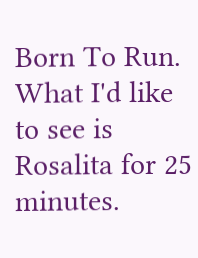Born To Run. What I'd like to see is Rosalita for 25 minutes.